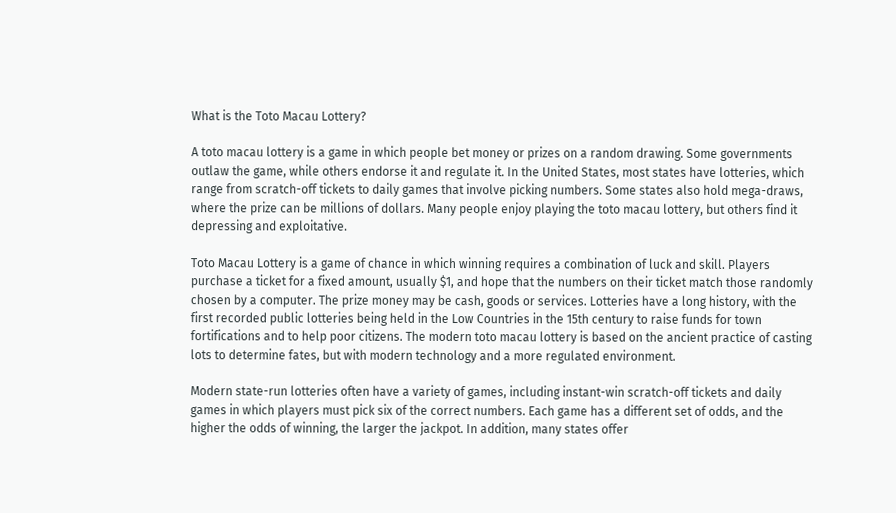What is the Toto Macau Lottery?

A toto macau lottery is a game in which people bet money or prizes on a random drawing. Some governments outlaw the game, while others endorse it and regulate it. In the United States, most states have lotteries, which range from scratch-off tickets to daily games that involve picking numbers. Some states also hold mega-draws, where the prize can be millions of dollars. Many people enjoy playing the toto macau lottery, but others find it depressing and exploitative.

Toto Macau Lottery is a game of chance in which winning requires a combination of luck and skill. Players purchase a ticket for a fixed amount, usually $1, and hope that the numbers on their ticket match those randomly chosen by a computer. The prize money may be cash, goods or services. Lotteries have a long history, with the first recorded public lotteries being held in the Low Countries in the 15th century to raise funds for town fortifications and to help poor citizens. The modern toto macau lottery is based on the ancient practice of casting lots to determine fates, but with modern technology and a more regulated environment.

Modern state-run lotteries often have a variety of games, including instant-win scratch-off tickets and daily games in which players must pick six of the correct numbers. Each game has a different set of odds, and the higher the odds of winning, the larger the jackpot. In addition, many states offer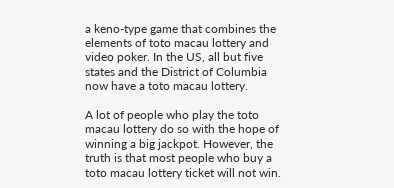a keno-type game that combines the elements of toto macau lottery and video poker. In the US, all but five states and the District of Columbia now have a toto macau lottery.

A lot of people who play the toto macau lottery do so with the hope of winning a big jackpot. However, the truth is that most people who buy a toto macau lottery ticket will not win.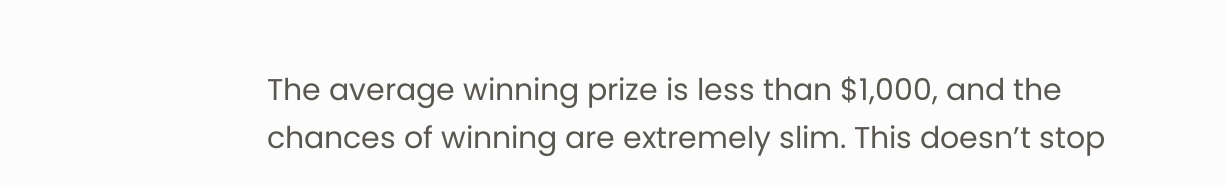The average winning prize is less than $1,000, and the chances of winning are extremely slim. This doesn’t stop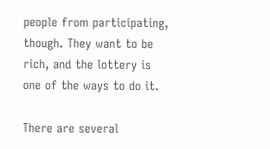people from participating, though. They want to be rich, and the lottery is one of the ways to do it.

There are several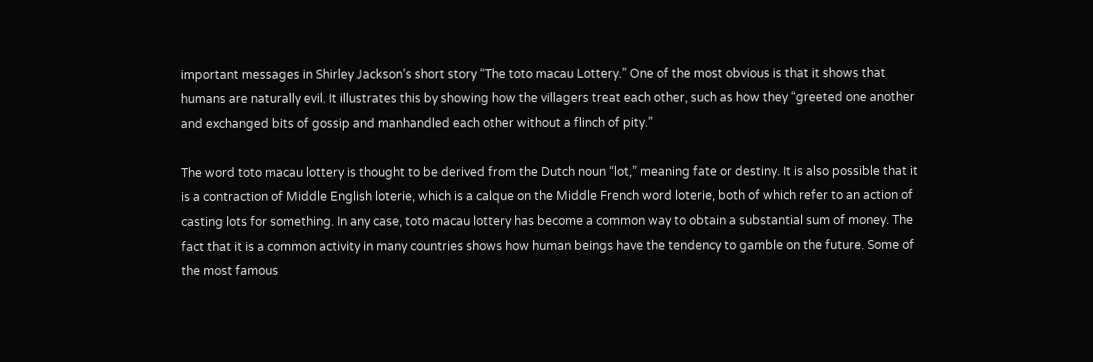important messages in Shirley Jackson’s short story “The toto macau Lottery.” One of the most obvious is that it shows that humans are naturally evil. It illustrates this by showing how the villagers treat each other, such as how they “greeted one another and exchanged bits of gossip and manhandled each other without a flinch of pity.”

The word toto macau lottery is thought to be derived from the Dutch noun “lot,” meaning fate or destiny. It is also possible that it is a contraction of Middle English loterie, which is a calque on the Middle French word loterie, both of which refer to an action of casting lots for something. In any case, toto macau lottery has become a common way to obtain a substantial sum of money. The fact that it is a common activity in many countries shows how human beings have the tendency to gamble on the future. Some of the most famous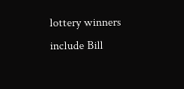lottery winners include Bill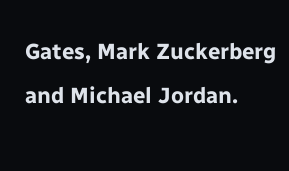Gates, Mark Zuckerberg and Michael Jordan.